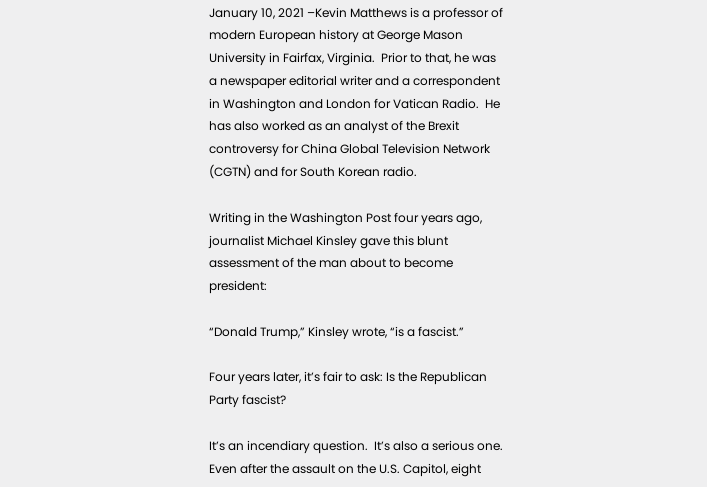January 10, 2021 –Kevin Matthews is a professor of modern European history at George Mason University in Fairfax, Virginia.  Prior to that, he was a newspaper editorial writer and a correspondent in Washington and London for Vatican Radio.  He has also worked as an analyst of the Brexit controversy for China Global Television Network (CGTN) and for South Korean radio.

Writing in the Washington Post four years ago, journalist Michael Kinsley gave this blunt assessment of the man about to become president:

“Donald Trump,” Kinsley wrote, “is a fascist.”

Four years later, it’s fair to ask: Is the Republican Party fascist?

It’s an incendiary question.  It’s also a serious one.  Even after the assault on the U.S. Capitol, eight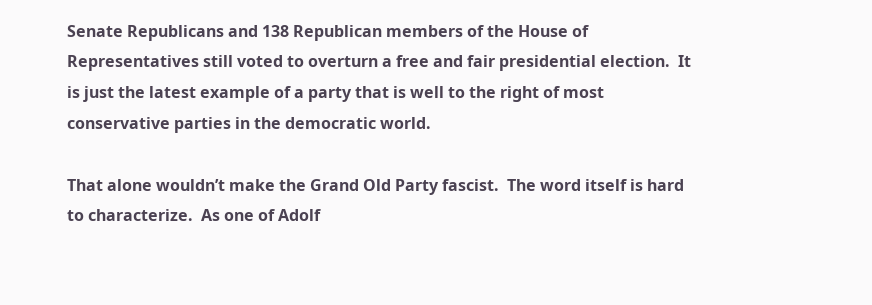Senate Republicans and 138 Republican members of the House of Representatives still voted to overturn a free and fair presidential election.  It is just the latest example of a party that is well to the right of most conservative parties in the democratic world.

That alone wouldn’t make the Grand Old Party fascist.  The word itself is hard to characterize.  As one of Adolf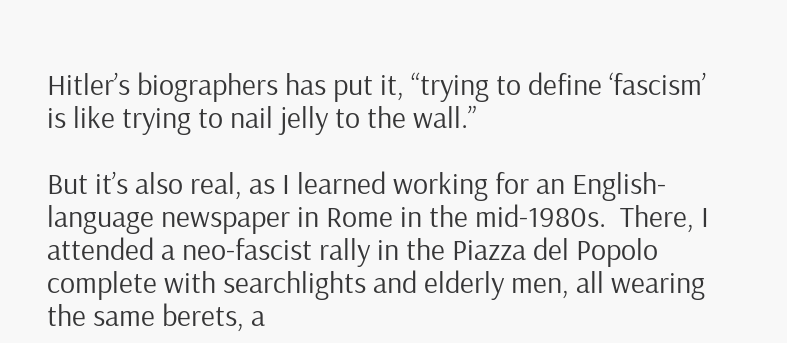Hitler’s biographers has put it, “trying to define ‘fascism’ is like trying to nail jelly to the wall.”

But it’s also real, as I learned working for an English-language newspaper in Rome in the mid-1980s.  There, I attended a neo-fascist rally in the Piazza del Popolo complete with searchlights and elderly men, all wearing the same berets, a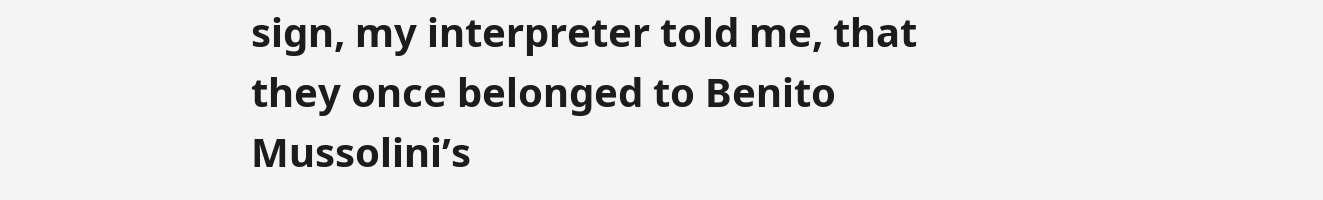sign, my interpreter told me, that they once belonged to Benito Mussolini’s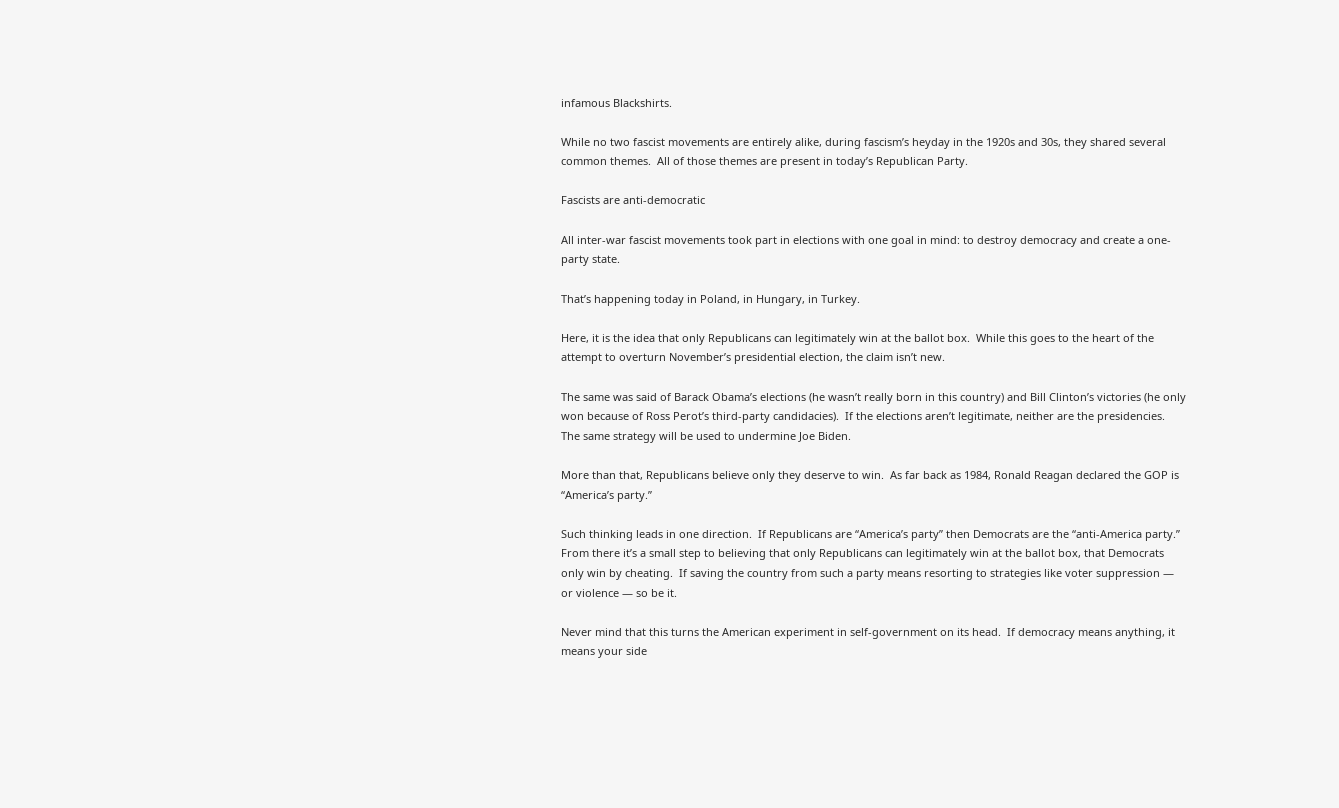infamous Blackshirts.

While no two fascist movements are entirely alike, during fascism’s heyday in the 1920s and 30s, they shared several common themes.  All of those themes are present in today’s Republican Party.

Fascists are anti-democratic

All inter-war fascist movements took part in elections with one goal in mind: to destroy democracy and create a one-party state.

That’s happening today in Poland, in Hungary, in Turkey.

Here, it is the idea that only Republicans can legitimately win at the ballot box.  While this goes to the heart of the attempt to overturn November’s presidential election, the claim isn’t new.

The same was said of Barack Obama’s elections (he wasn’t really born in this country) and Bill Clinton’s victories (he only won because of Ross Perot’s third-party candidacies).  If the elections aren’t legitimate, neither are the presidencies.  The same strategy will be used to undermine Joe Biden.

More than that, Republicans believe only they deserve to win.  As far back as 1984, Ronald Reagan declared the GOP is “America’s party.”

Such thinking leads in one direction.  If Republicans are “America’s party” then Democrats are the “anti-America party.”  From there it’s a small step to believing that only Republicans can legitimately win at the ballot box, that Democrats only win by cheating.  If saving the country from such a party means resorting to strategies like voter suppression — or violence — so be it.

Never mind that this turns the American experiment in self-government on its head.  If democracy means anything, it means your side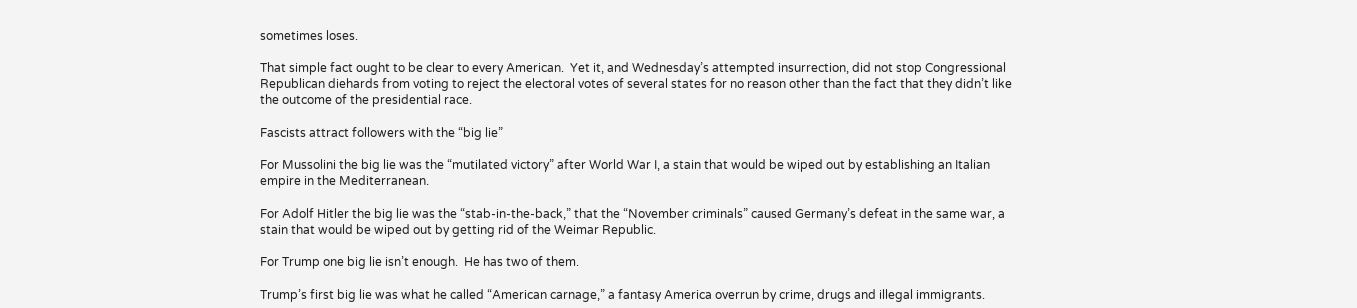sometimes loses.

That simple fact ought to be clear to every American.  Yet it, and Wednesday’s attempted insurrection, did not stop Congressional Republican diehards from voting to reject the electoral votes of several states for no reason other than the fact that they didn’t like the outcome of the presidential race.

Fascists attract followers with the “big lie”

For Mussolini the big lie was the “mutilated victory” after World War I, a stain that would be wiped out by establishing an Italian empire in the Mediterranean.

For Adolf Hitler the big lie was the “stab-in-the-back,” that the “November criminals” caused Germany’s defeat in the same war, a stain that would be wiped out by getting rid of the Weimar Republic.

For Trump one big lie isn’t enough.  He has two of them.

Trump’s first big lie was what he called “American carnage,” a fantasy America overrun by crime, drugs and illegal immigrants.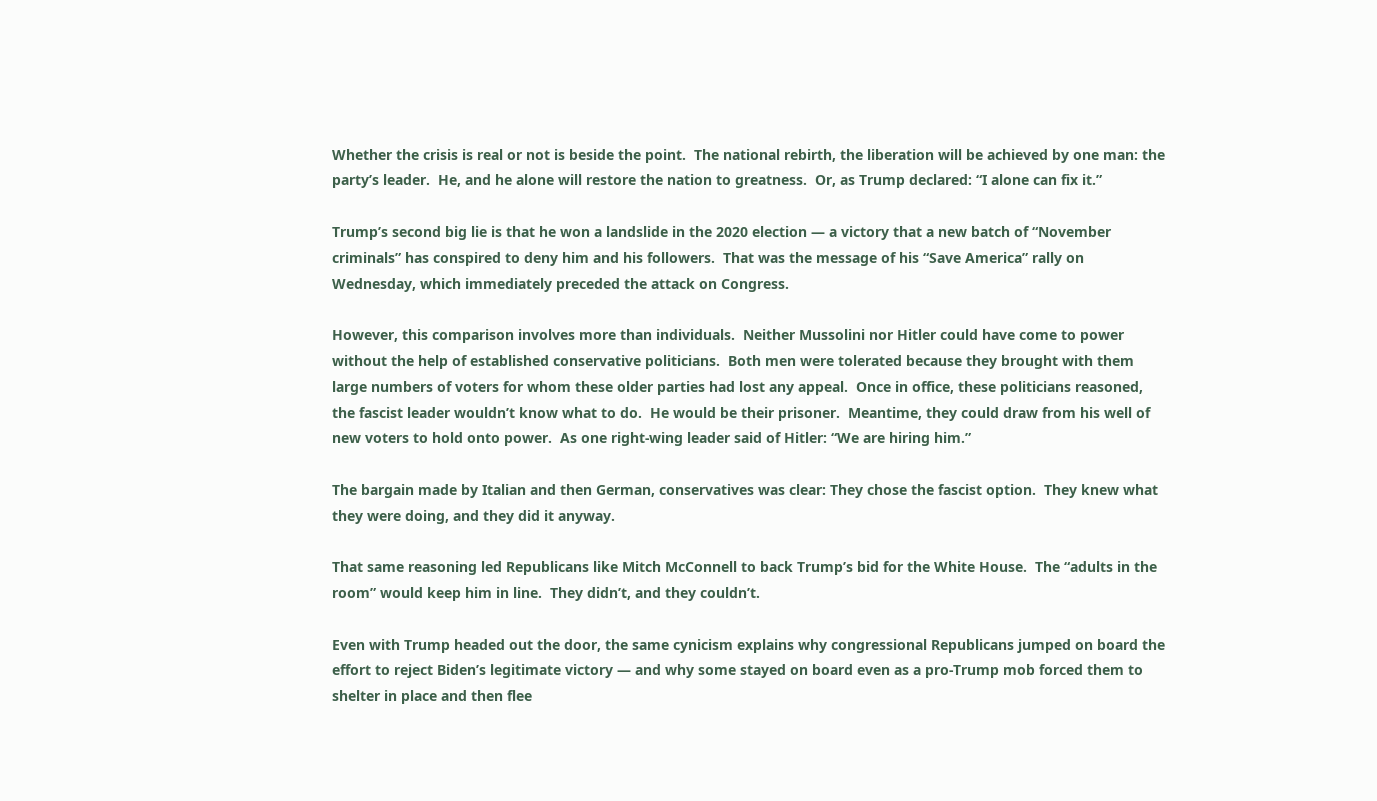Whether the crisis is real or not is beside the point.  The national rebirth, the liberation will be achieved by one man: the party’s leader.  He, and he alone will restore the nation to greatness.  Or, as Trump declared: “I alone can fix it.”

Trump’s second big lie is that he won a landslide in the 2020 election — a victory that a new batch of “November criminals” has conspired to deny him and his followers.  That was the message of his “Save America” rally on Wednesday, which immediately preceded the attack on Congress.

However, this comparison involves more than individuals.  Neither Mussolini nor Hitler could have come to power without the help of established conservative politicians.  Both men were tolerated because they brought with them large numbers of voters for whom these older parties had lost any appeal.  Once in office, these politicians reasoned, the fascist leader wouldn’t know what to do.  He would be their prisoner.  Meantime, they could draw from his well of new voters to hold onto power.  As one right-wing leader said of Hitler: “We are hiring him.”

The bargain made by Italian and then German, conservatives was clear: They chose the fascist option.  They knew what they were doing, and they did it anyway.

That same reasoning led Republicans like Mitch McConnell to back Trump’s bid for the White House.  The “adults in the room” would keep him in line.  They didn’t, and they couldn’t.

Even with Trump headed out the door, the same cynicism explains why congressional Republicans jumped on board the effort to reject Biden’s legitimate victory — and why some stayed on board even as a pro-Trump mob forced them to shelter in place and then flee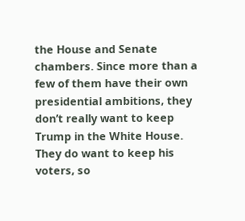the House and Senate chambers. Since more than a few of them have their own presidential ambitions, they don’t really want to keep Trump in the White House. They do want to keep his voters, so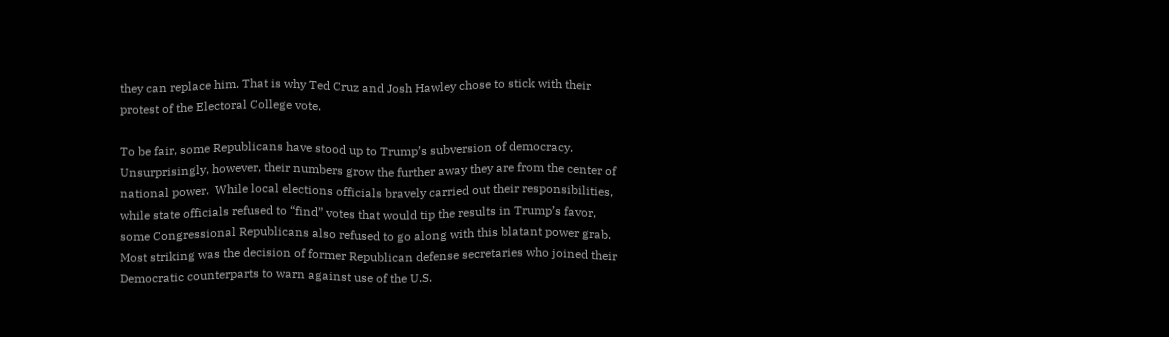they can replace him. That is why Ted Cruz and Josh Hawley chose to stick with their protest of the Electoral College vote.

To be fair, some Republicans have stood up to Trump’s subversion of democracy. Unsurprisingly, however, their numbers grow the further away they are from the center of national power.  While local elections officials bravely carried out their responsibilities, while state officials refused to “find” votes that would tip the results in Trump’s favor, some Congressional Republicans also refused to go along with this blatant power grab.  Most striking was the decision of former Republican defense secretaries who joined their Democratic counterparts to warn against use of the U.S.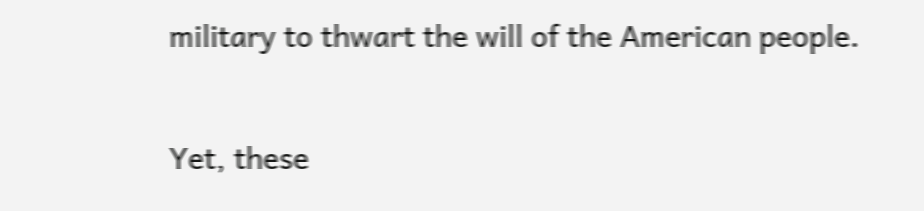military to thwart the will of the American people.

Yet, these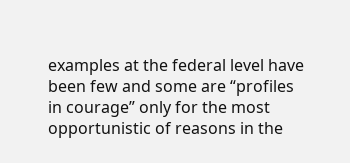examples at the federal level have been few and some are “profiles in courage” only for the most opportunistic of reasons in the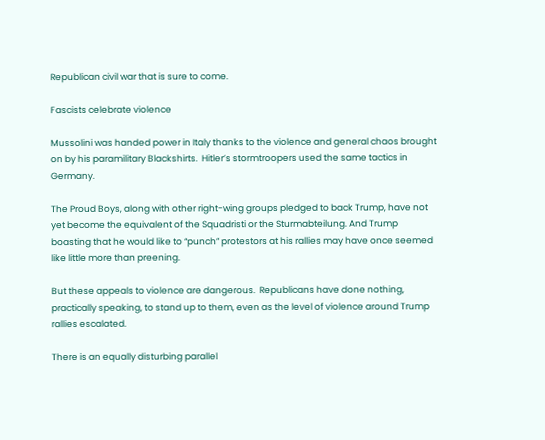Republican civil war that is sure to come.

Fascists celebrate violence

Mussolini was handed power in Italy thanks to the violence and general chaos brought on by his paramilitary Blackshirts.  Hitler’s stormtroopers used the same tactics in Germany.

The Proud Boys, along with other right-wing groups pledged to back Trump, have not yet become the equivalent of the Squadristi or the Sturmabteilung. And Trump boasting that he would like to “punch” protestors at his rallies may have once seemed like little more than preening.

But these appeals to violence are dangerous.  Republicans have done nothing, practically speaking, to stand up to them, even as the level of violence around Trump rallies escalated.

There is an equally disturbing parallel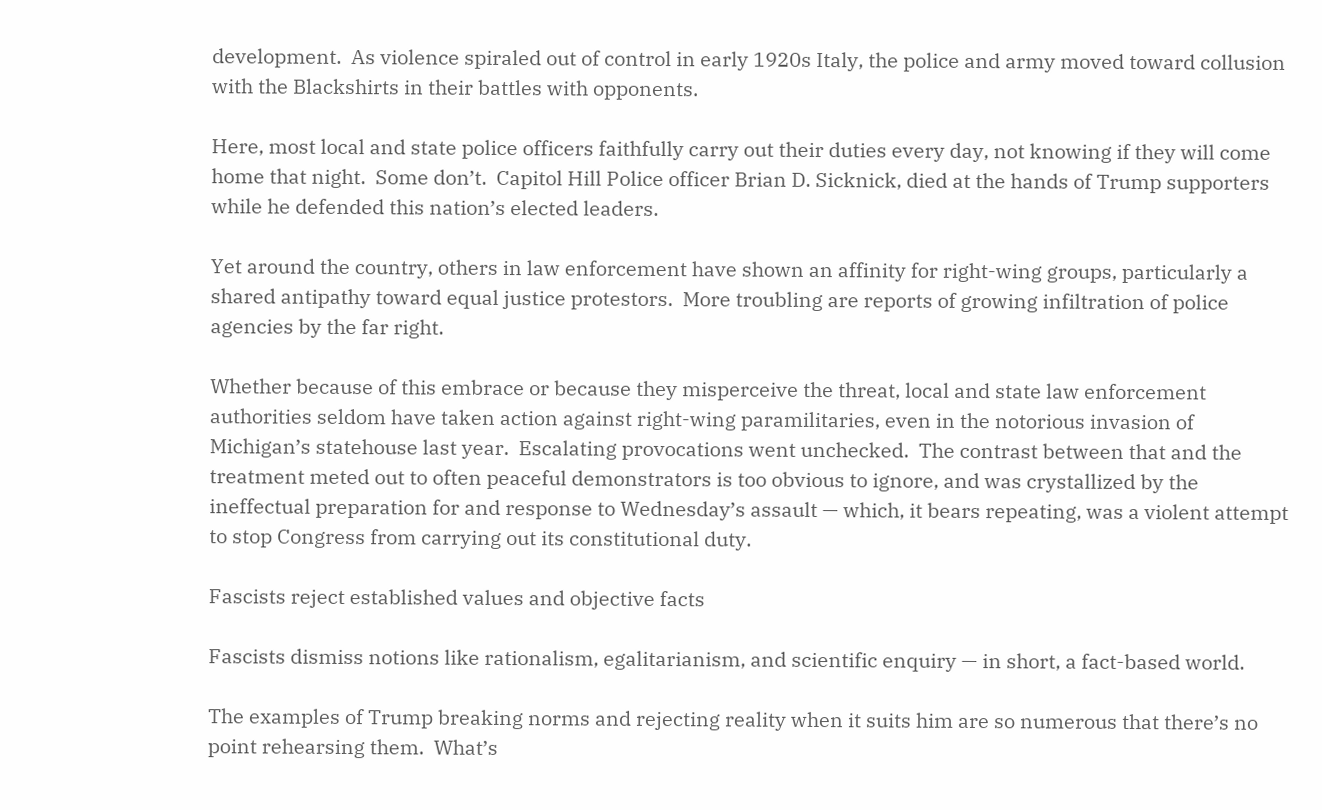development.  As violence spiraled out of control in early 1920s Italy, the police and army moved toward collusion with the Blackshirts in their battles with opponents.

Here, most local and state police officers faithfully carry out their duties every day, not knowing if they will come home that night.  Some don’t.  Capitol Hill Police officer Brian D. Sicknick, died at the hands of Trump supporters while he defended this nation’s elected leaders.

Yet around the country, others in law enforcement have shown an affinity for right-wing groups, particularly a shared antipathy toward equal justice protestors.  More troubling are reports of growing infiltration of police agencies by the far right.

Whether because of this embrace or because they misperceive the threat, local and state law enforcement authorities seldom have taken action against right-wing paramilitaries, even in the notorious invasion of Michigan’s statehouse last year.  Escalating provocations went unchecked.  The contrast between that and the treatment meted out to often peaceful demonstrators is too obvious to ignore, and was crystallized by the ineffectual preparation for and response to Wednesday’s assault — which, it bears repeating, was a violent attempt to stop Congress from carrying out its constitutional duty.

Fascists reject established values and objective facts

Fascists dismiss notions like rationalism, egalitarianism, and scientific enquiry — in short, a fact-based world.

The examples of Trump breaking norms and rejecting reality when it suits him are so numerous that there’s no point rehearsing them.  What’s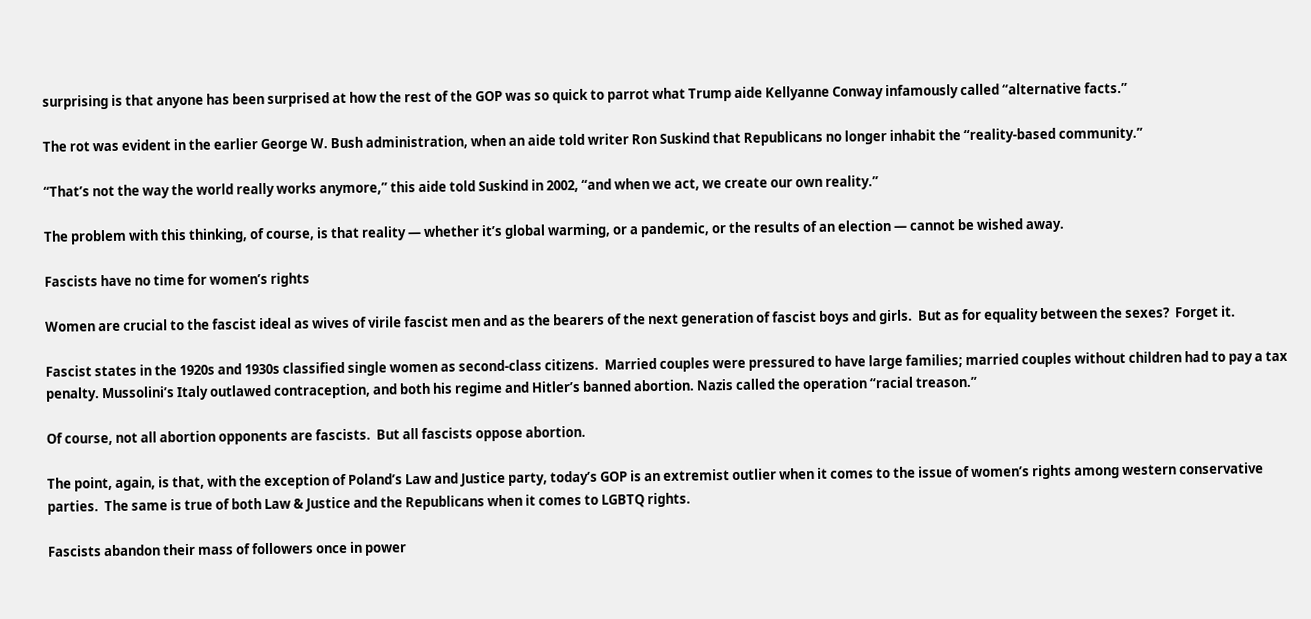surprising is that anyone has been surprised at how the rest of the GOP was so quick to parrot what Trump aide Kellyanne Conway infamously called “alternative facts.”

The rot was evident in the earlier George W. Bush administration, when an aide told writer Ron Suskind that Republicans no longer inhabit the “reality-based community.”

“That’s not the way the world really works anymore,” this aide told Suskind in 2002, “and when we act, we create our own reality.”

The problem with this thinking, of course, is that reality — whether it’s global warming, or a pandemic, or the results of an election — cannot be wished away.

Fascists have no time for women’s rights

Women are crucial to the fascist ideal as wives of virile fascist men and as the bearers of the next generation of fascist boys and girls.  But as for equality between the sexes?  Forget it.

Fascist states in the 1920s and 1930s classified single women as second-class citizens.  Married couples were pressured to have large families; married couples without children had to pay a tax penalty. Mussolini’s Italy outlawed contraception, and both his regime and Hitler’s banned abortion. Nazis called the operation “racial treason.”

Of course, not all abortion opponents are fascists.  But all fascists oppose abortion.

The point, again, is that, with the exception of Poland’s Law and Justice party, today’s GOP is an extremist outlier when it comes to the issue of women’s rights among western conservative parties.  The same is true of both Law & Justice and the Republicans when it comes to LGBTQ rights.

Fascists abandon their mass of followers once in power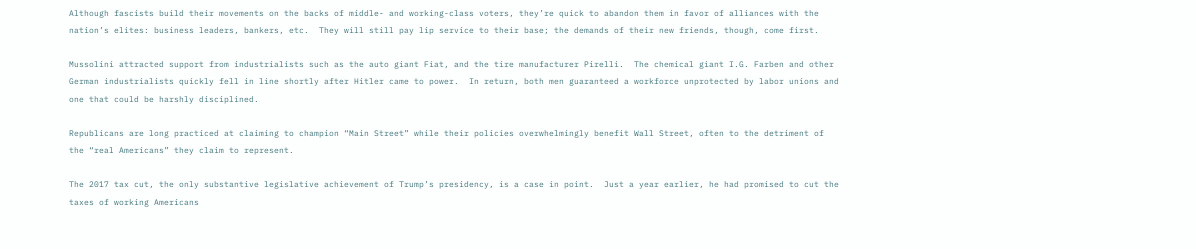Although fascists build their movements on the backs of middle- and working-class voters, they’re quick to abandon them in favor of alliances with the nation’s elites: business leaders, bankers, etc.  They will still pay lip service to their base; the demands of their new friends, though, come first.

Mussolini attracted support from industrialists such as the auto giant Fiat, and the tire manufacturer Pirelli.  The chemical giant I.G. Farben and other German industrialists quickly fell in line shortly after Hitler came to power.  In return, both men guaranteed a workforce unprotected by labor unions and one that could be harshly disciplined.

Republicans are long practiced at claiming to champion “Main Street” while their policies overwhelmingly benefit Wall Street, often to the detriment of the “real Americans” they claim to represent.

The 2017 tax cut, the only substantive legislative achievement of Trump’s presidency, is a case in point.  Just a year earlier, he had promised to cut the taxes of working Americans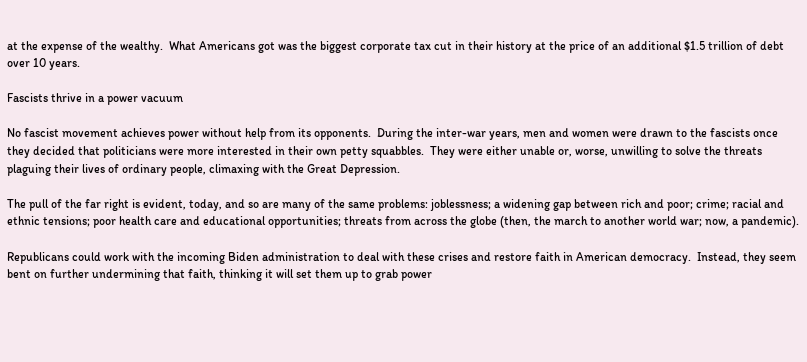at the expense of the wealthy.  What Americans got was the biggest corporate tax cut in their history at the price of an additional $1.5 trillion of debt over 10 years.

Fascists thrive in a power vacuum

No fascist movement achieves power without help from its opponents.  During the inter-war years, men and women were drawn to the fascists once they decided that politicians were more interested in their own petty squabbles.  They were either unable or, worse, unwilling to solve the threats plaguing their lives of ordinary people, climaxing with the Great Depression.

The pull of the far right is evident, today, and so are many of the same problems: joblessness; a widening gap between rich and poor; crime; racial and ethnic tensions; poor health care and educational opportunities; threats from across the globe (then, the march to another world war; now, a pandemic).

Republicans could work with the incoming Biden administration to deal with these crises and restore faith in American democracy.  Instead, they seem bent on further undermining that faith, thinking it will set them up to grab power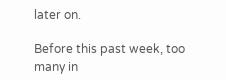later on.

Before this past week, too many in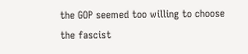the GOP seemed too willing to choose the fascist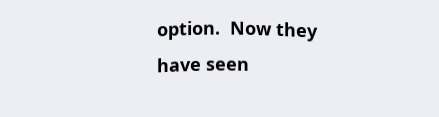option.  Now they have seen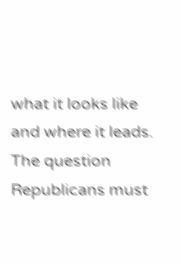what it looks like and where it leads.  The question Republicans must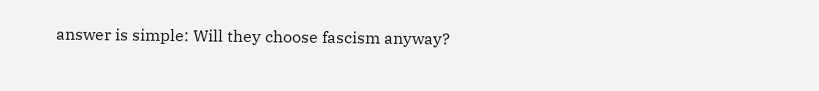answer is simple: Will they choose fascism anyway?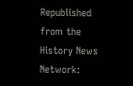Republished from the History News Network: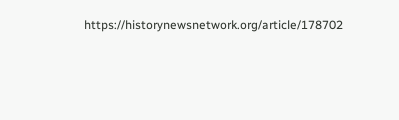https://historynewsnetwork.org/article/178702